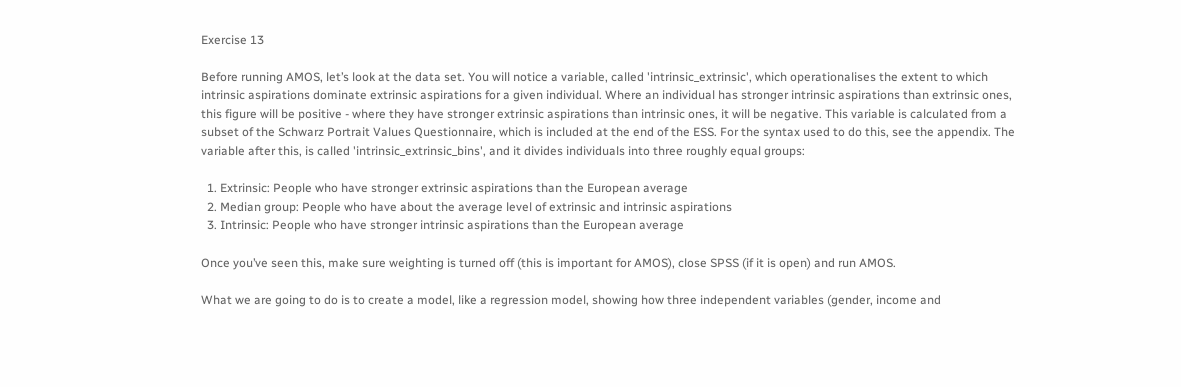Exercise 13

Before running AMOS, let’s look at the data set. You will notice a variable, called 'intrinsic_extrinsic', which operationalises the extent to which intrinsic aspirations dominate extrinsic aspirations for a given individual. Where an individual has stronger intrinsic aspirations than extrinsic ones, this figure will be positive - where they have stronger extrinsic aspirations than intrinsic ones, it will be negative. This variable is calculated from a subset of the Schwarz Portrait Values Questionnaire, which is included at the end of the ESS. For the syntax used to do this, see the appendix. The variable after this, is called 'intrinsic_extrinsic_bins', and it divides individuals into three roughly equal groups:

  1. Extrinsic: People who have stronger extrinsic aspirations than the European average
  2. Median group: People who have about the average level of extrinsic and intrinsic aspirations
  3. Intrinsic: People who have stronger intrinsic aspirations than the European average

Once you’ve seen this, make sure weighting is turned off (this is important for AMOS), close SPSS (if it is open) and run AMOS.

What we are going to do is to create a model, like a regression model, showing how three independent variables (gender, income and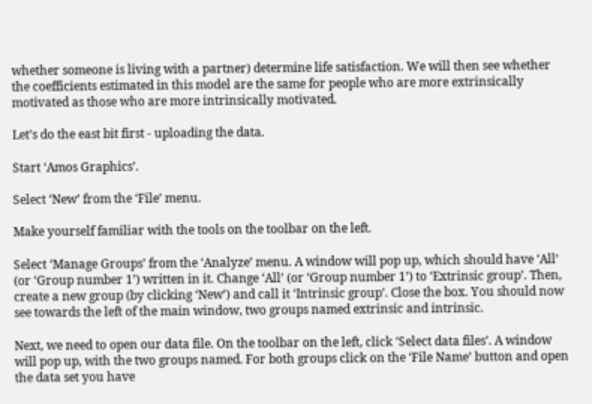whether someone is living with a partner) determine life satisfaction. We will then see whether the coefficients estimated in this model are the same for people who are more extrinsically motivated as those who are more intrinsically motivated.

Let’s do the east bit first - uploading the data.

Start ‘Amos Graphics’.

Select ‘New’ from the ‘File’ menu.

Make yourself familiar with the tools on the toolbar on the left.

Select ‘Manage Groups’ from the ‘Analyze’ menu. A window will pop up, which should have ‘All’ (or ‘Group number 1’) written in it. Change ‘All’ (or ‘Group number 1’) to ‘Extrinsic group’. Then, create a new group (by clicking ‘New’) and call it ‘Intrinsic group’. Close the box. You should now see towards the left of the main window, two groups named extrinsic and intrinsic.

Next, we need to open our data file. On the toolbar on the left, click ‘Select data files’. A window will pop up, with the two groups named. For both groups click on the ‘File Name’ button and open the data set you have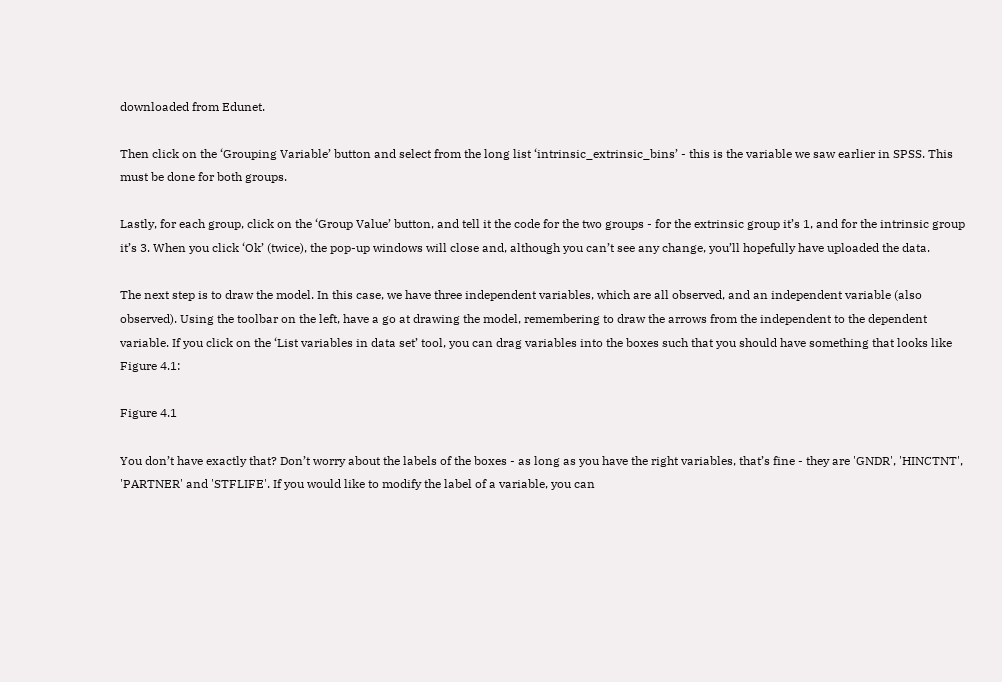downloaded from Edunet.

Then click on the ‘Grouping Variable’ button and select from the long list ‘intrinsic_extrinsic_bins’ - this is the variable we saw earlier in SPSS. This must be done for both groups.

Lastly, for each group, click on the ‘Group Value’ button, and tell it the code for the two groups - for the extrinsic group it’s 1, and for the intrinsic group it’s 3. When you click ‘Ok’ (twice), the pop-up windows will close and, although you can’t see any change, you’ll hopefully have uploaded the data.

The next step is to draw the model. In this case, we have three independent variables, which are all observed, and an independent variable (also observed). Using the toolbar on the left, have a go at drawing the model, remembering to draw the arrows from the independent to the dependent variable. If you click on the ‘List variables in data set’ tool, you can drag variables into the boxes such that you should have something that looks like Figure 4.1:

Figure 4.1

You don’t have exactly that? Don’t worry about the labels of the boxes - as long as you have the right variables, that’s fine - they are 'GNDR', 'HINCTNT', 'PARTNER' and 'STFLIFE'. If you would like to modify the label of a variable, you can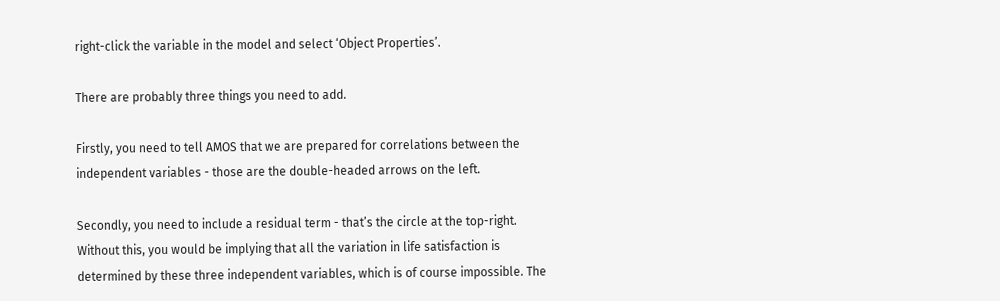right-click the variable in the model and select ‘Object Properties’.

There are probably three things you need to add.

Firstly, you need to tell AMOS that we are prepared for correlations between the independent variables - those are the double-headed arrows on the left.

Secondly, you need to include a residual term - that’s the circle at the top-right. Without this, you would be implying that all the variation in life satisfaction is determined by these three independent variables, which is of course impossible. The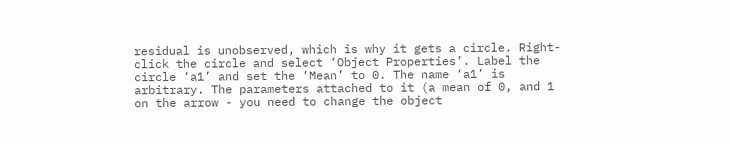residual is unobserved, which is why it gets a circle. Right-click the circle and select ‘Object Properties’. Label the circle ‘a1’ and set the ‘Mean’ to 0. The name ‘a1’ is arbitrary. The parameters attached to it (a mean of 0, and 1 on the arrow - you need to change the object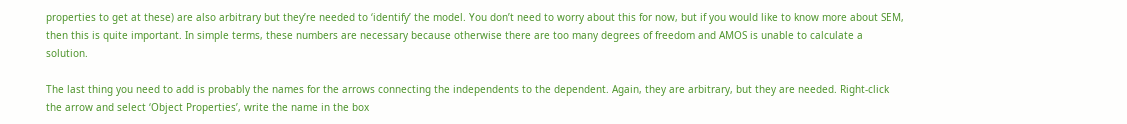properties to get at these) are also arbitrary but they’re needed to ‘identify’ the model. You don’t need to worry about this for now, but if you would like to know more about SEM, then this is quite important. In simple terms, these numbers are necessary because otherwise there are too many degrees of freedom and AMOS is unable to calculate a solution.

The last thing you need to add is probably the names for the arrows connecting the independents to the dependent. Again, they are arbitrary, but they are needed. Right-click the arrow and select ‘Object Properties’, write the name in the box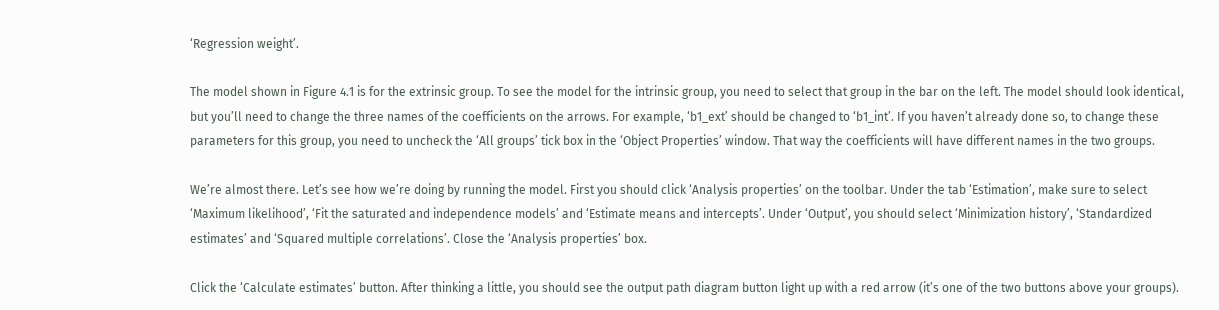‘Regression weight’.

The model shown in Figure 4.1 is for the extrinsic group. To see the model for the intrinsic group, you need to select that group in the bar on the left. The model should look identical, but you’ll need to change the three names of the coefficients on the arrows. For example, ‘b1_ext’ should be changed to ‘b1_int’. If you haven’t already done so, to change these parameters for this group, you need to uncheck the ‘All groups’ tick box in the ‘Object Properties’ window. That way the coefficients will have different names in the two groups.

We’re almost there. Let’s see how we’re doing by running the model. First you should click ‘Analysis properties’ on the toolbar. Under the tab ‘Estimation’, make sure to select ‘Maximum likelihood’, ‘Fit the saturated and independence models’ and ‘Estimate means and intercepts’. Under ‘Output’, you should select ‘Minimization history’, ‘Standardized estimates’ and ‘Squared multiple correlations’. Close the ‘Analysis properties’ box.

Click the ‘Calculate estimates’ button. After thinking a little, you should see the output path diagram button light up with a red arrow (it’s one of the two buttons above your groups).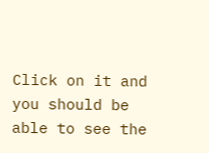Click on it and you should be able to see the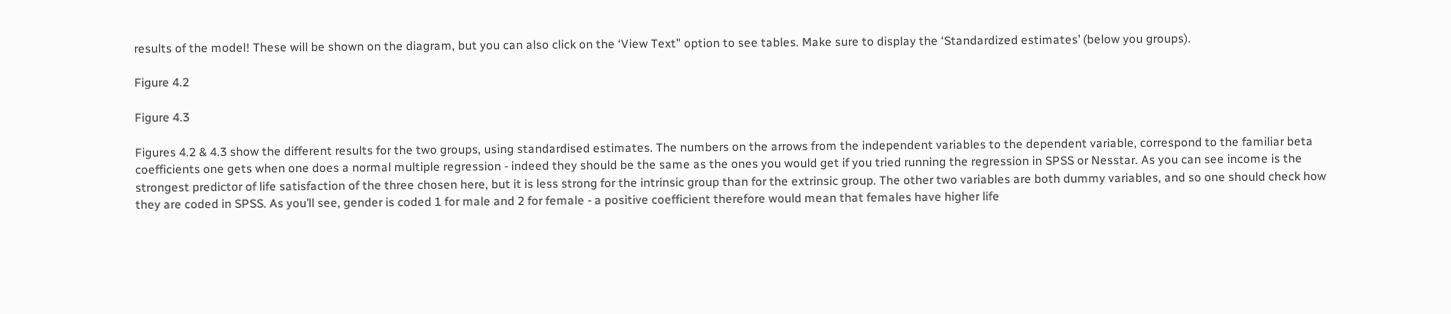results of the model! These will be shown on the diagram, but you can also click on the ‘View Text” option to see tables. Make sure to display the ‘Standardized estimates’ (below you groups).

Figure 4.2

Figure 4.3

Figures 4.2 & 4.3 show the different results for the two groups, using standardised estimates. The numbers on the arrows from the independent variables to the dependent variable, correspond to the familiar beta coefficients one gets when one does a normal multiple regression - indeed they should be the same as the ones you would get if you tried running the regression in SPSS or Nesstar. As you can see income is the strongest predictor of life satisfaction of the three chosen here, but it is less strong for the intrinsic group than for the extrinsic group. The other two variables are both dummy variables, and so one should check how they are coded in SPSS. As you’ll see, gender is coded 1 for male and 2 for female - a positive coefficient therefore would mean that females have higher life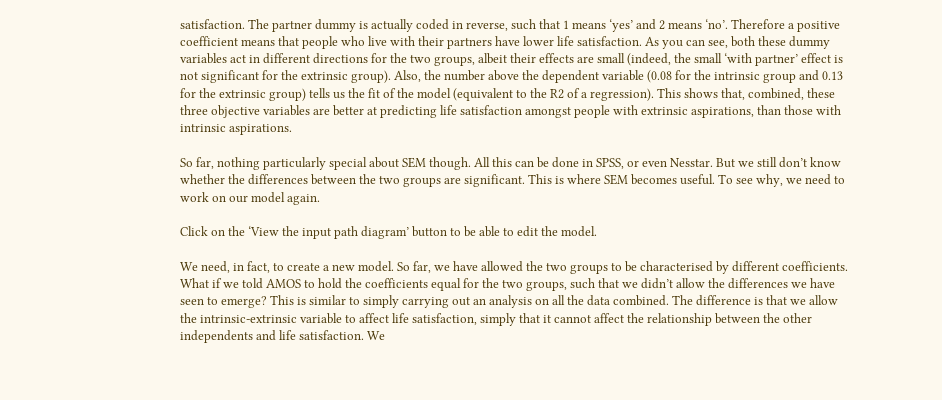satisfaction. The partner dummy is actually coded in reverse, such that 1 means ‘yes’ and 2 means ‘no’. Therefore a positive coefficient means that people who live with their partners have lower life satisfaction. As you can see, both these dummy variables act in different directions for the two groups, albeit their effects are small (indeed, the small ‘with partner’ effect is not significant for the extrinsic group). Also, the number above the dependent variable (0.08 for the intrinsic group and 0.13 for the extrinsic group) tells us the fit of the model (equivalent to the R2 of a regression). This shows that, combined, these three objective variables are better at predicting life satisfaction amongst people with extrinsic aspirations, than those with intrinsic aspirations.

So far, nothing particularly special about SEM though. All this can be done in SPSS, or even Nesstar. But we still don’t know whether the differences between the two groups are significant. This is where SEM becomes useful. To see why, we need to work on our model again.

Click on the ‘View the input path diagram’ button to be able to edit the model.

We need, in fact, to create a new model. So far, we have allowed the two groups to be characterised by different coefficients. What if we told AMOS to hold the coefficients equal for the two groups, such that we didn’t allow the differences we have seen to emerge? This is similar to simply carrying out an analysis on all the data combined. The difference is that we allow the intrinsic-extrinsic variable to affect life satisfaction, simply that it cannot affect the relationship between the other independents and life satisfaction. We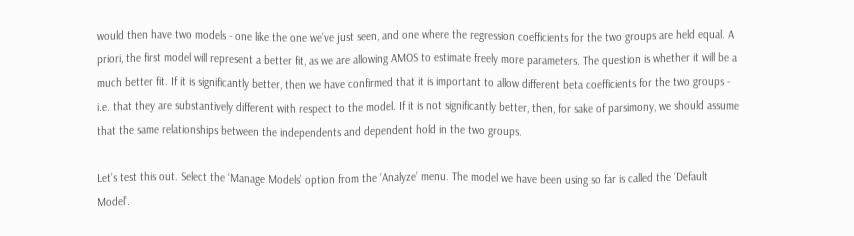would then have two models - one like the one we’ve just seen, and one where the regression coefficients for the two groups are held equal. A priori, the first model will represent a better fit, as we are allowing AMOS to estimate freely more parameters. The question is whether it will be a much better fit. If it is significantly better, then we have confirmed that it is important to allow different beta coefficients for the two groups - i.e. that they are substantively different with respect to the model. If it is not significantly better, then, for sake of parsimony, we should assume that the same relationships between the independents and dependent hold in the two groups.

Let’s test this out. Select the ‘Manage Models’ option from the ‘Analyze’ menu. The model we have been using so far is called the ‘Default Model’.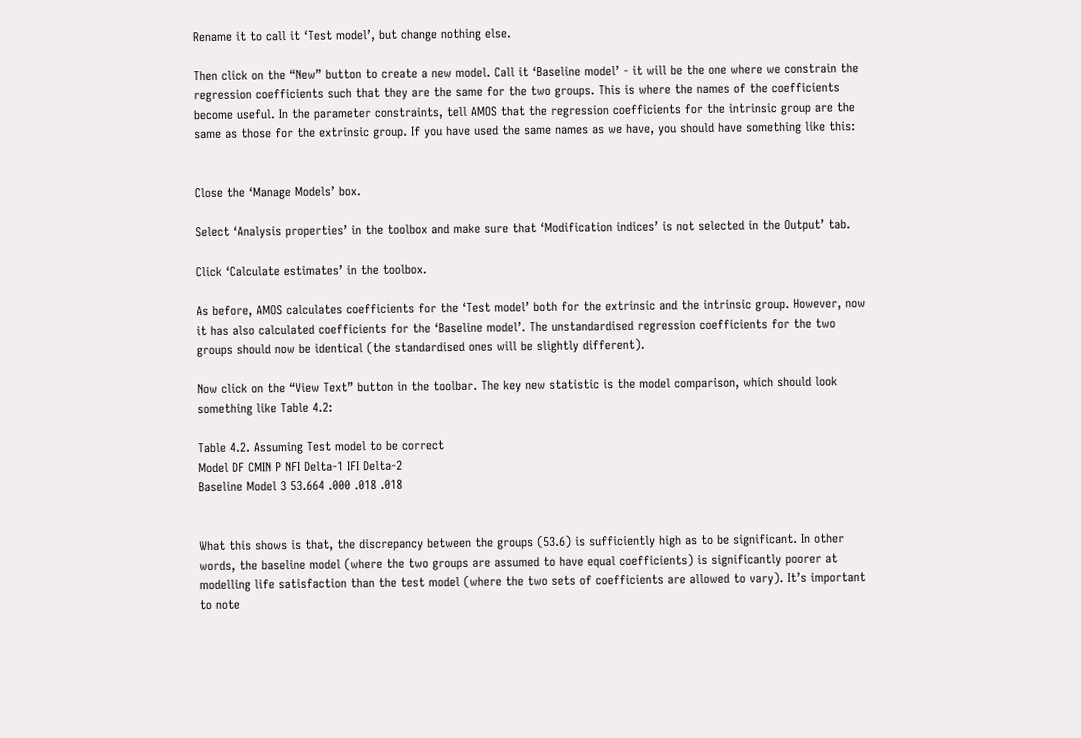Rename it to call it ‘Test model’, but change nothing else.

Then click on the “New” button to create a new model. Call it ‘Baseline model’ - it will be the one where we constrain the regression coefficients such that they are the same for the two groups. This is where the names of the coefficients become useful. In the parameter constraints, tell AMOS that the regression coefficients for the intrinsic group are the same as those for the extrinsic group. If you have used the same names as we have, you should have something like this:


Close the ‘Manage Models’ box.

Select ‘Analysis properties’ in the toolbox and make sure that ‘Modification indices’ is not selected in the Output’ tab.

Click ‘Calculate estimates’ in the toolbox.

As before, AMOS calculates coefficients for the ‘Test model’ both for the extrinsic and the intrinsic group. However, now it has also calculated coefficients for the ‘Baseline model’. The unstandardised regression coefficients for the two groups should now be identical (the standardised ones will be slightly different).

Now click on the “View Text” button in the toolbar. The key new statistic is the model comparison, which should look something like Table 4.2:

Table 4.2. Assuming Test model to be correct
Model DF CMIN P NFI Delta-1 IFI Delta-2
Baseline Model 3 53.664 .000 .018 .018


What this shows is that, the discrepancy between the groups (53.6) is sufficiently high as to be significant. In other words, the baseline model (where the two groups are assumed to have equal coefficients) is significantly poorer at modelling life satisfaction than the test model (where the two sets of coefficients are allowed to vary). It’s important to note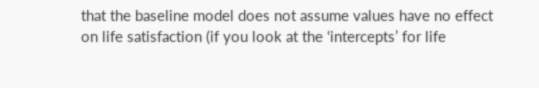that the baseline model does not assume values have no effect on life satisfaction (if you look at the ‘intercepts’ for life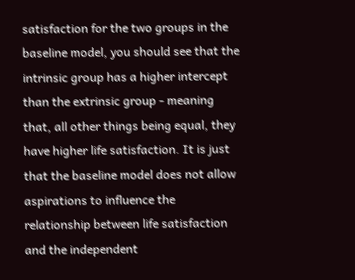satisfaction for the two groups in the baseline model, you should see that the intrinsic group has a higher intercept than the extrinsic group - meaning that, all other things being equal, they have higher life satisfaction. It is just that the baseline model does not allow aspirations to influence the relationship between life satisfaction and the independent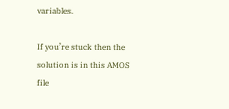variables.

If you’re stuck then the solution is in this AMOS file